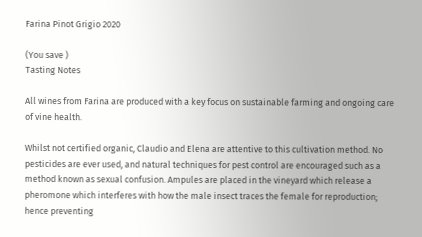Farina Pinot Grigio 2020

(You save )
Tasting Notes

All wines from Farina are produced with a key focus on sustainable farming and ongoing care of vine health.

Whilst not certified organic, Claudio and Elena are attentive to this cultivation method. No pesticides are ever used, and natural techniques for pest control are encouraged such as a method known as sexual confusion. Ampules are placed in the vineyard which release a pheromone which interferes with how the male insect traces the female for reproduction; hence preventing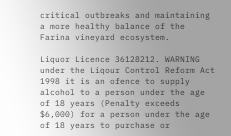critical outbreaks and maintaining a more healthy balance of the Farina vineyard ecosystem.

Liquor Licence 36128212. WARNING under the Liqour Control Reform Act 1998 it is an ofence to supply alcohol to a person under the age of 18 years (Penalty exceeds $6,000) for a person under the age of 18 years to purchase or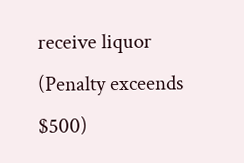receive liquor (Penalty exceends $500)